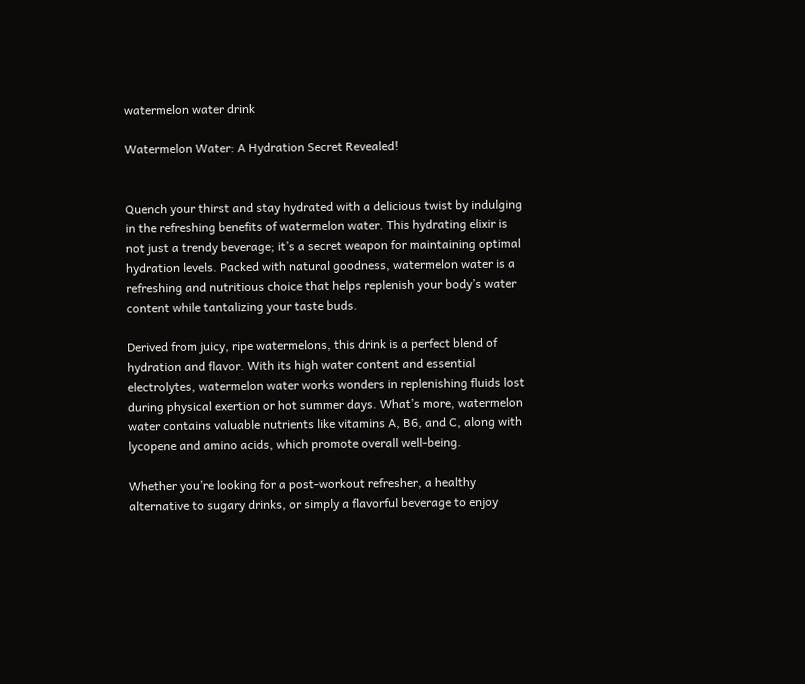watermelon water drink

Watermelon Water: A Hydration Secret Revealed!


Quench your thirst and stay hydrated with a delicious twist by indulging in the refreshing benefits of watermelon water. This hydrating elixir is not just a trendy beverage; it’s a secret weapon for maintaining optimal hydration levels. Packed with natural goodness, watermelon water is a refreshing and nutritious choice that helps replenish your body’s water content while tantalizing your taste buds.

Derived from juicy, ripe watermelons, this drink is a perfect blend of hydration and flavor. With its high water content and essential electrolytes, watermelon water works wonders in replenishing fluids lost during physical exertion or hot summer days. What’s more, watermelon water contains valuable nutrients like vitamins A, B6, and C, along with lycopene and amino acids, which promote overall well-being.

Whether you’re looking for a post-workout refresher, a healthy alternative to sugary drinks, or simply a flavorful beverage to enjoy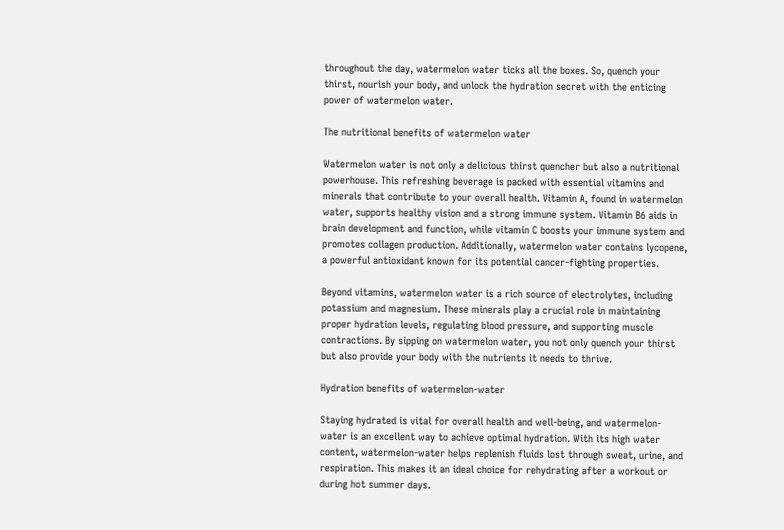throughout the day, watermelon water ticks all the boxes. So, quench your thirst, nourish your body, and unlock the hydration secret with the enticing power of watermelon water.

The nutritional benefits of watermelon water

Watermelon water is not only a delicious thirst quencher but also a nutritional powerhouse. This refreshing beverage is packed with essential vitamins and minerals that contribute to your overall health. Vitamin A, found in watermelon water, supports healthy vision and a strong immune system. Vitamin B6 aids in brain development and function, while vitamin C boosts your immune system and promotes collagen production. Additionally, watermelon water contains lycopene, a powerful antioxidant known for its potential cancer-fighting properties.

Beyond vitamins, watermelon water is a rich source of electrolytes, including potassium and magnesium. These minerals play a crucial role in maintaining proper hydration levels, regulating blood pressure, and supporting muscle contractions. By sipping on watermelon water, you not only quench your thirst but also provide your body with the nutrients it needs to thrive.

Hydration benefits of watermelon-water

Staying hydrated is vital for overall health and well-being, and watermelon-water is an excellent way to achieve optimal hydration. With its high water content, watermelon-water helps replenish fluids lost through sweat, urine, and respiration. This makes it an ideal choice for rehydrating after a workout or during hot summer days.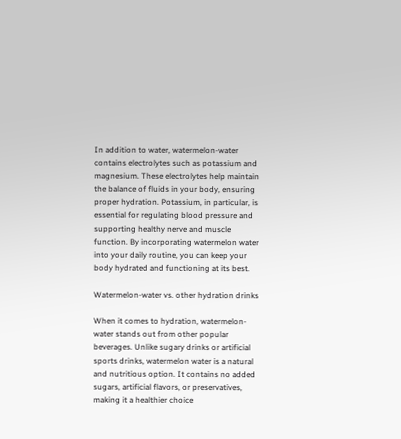In addition to water, watermelon-water contains electrolytes such as potassium and magnesium. These electrolytes help maintain the balance of fluids in your body, ensuring proper hydration. Potassium, in particular, is essential for regulating blood pressure and supporting healthy nerve and muscle function. By incorporating watermelon water into your daily routine, you can keep your body hydrated and functioning at its best.

Watermelon-water vs. other hydration drinks

When it comes to hydration, watermelon-water stands out from other popular beverages. Unlike sugary drinks or artificial sports drinks, watermelon water is a natural and nutritious option. It contains no added sugars, artificial flavors, or preservatives, making it a healthier choice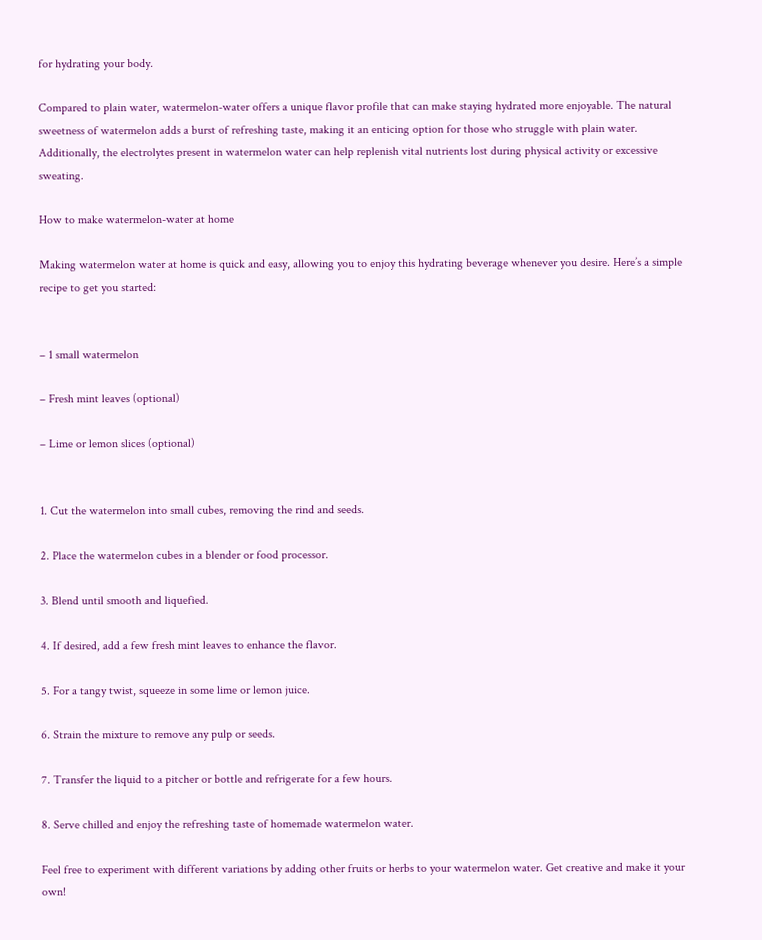for hydrating your body.

Compared to plain water, watermelon-water offers a unique flavor profile that can make staying hydrated more enjoyable. The natural sweetness of watermelon adds a burst of refreshing taste, making it an enticing option for those who struggle with plain water. Additionally, the electrolytes present in watermelon water can help replenish vital nutrients lost during physical activity or excessive sweating.

How to make watermelon-water at home

Making watermelon water at home is quick and easy, allowing you to enjoy this hydrating beverage whenever you desire. Here’s a simple recipe to get you started:


– 1 small watermelon

– Fresh mint leaves (optional)

– Lime or lemon slices (optional)


1. Cut the watermelon into small cubes, removing the rind and seeds.

2. Place the watermelon cubes in a blender or food processor.

3. Blend until smooth and liquefied.

4. If desired, add a few fresh mint leaves to enhance the flavor.

5. For a tangy twist, squeeze in some lime or lemon juice.

6. Strain the mixture to remove any pulp or seeds.

7. Transfer the liquid to a pitcher or bottle and refrigerate for a few hours.

8. Serve chilled and enjoy the refreshing taste of homemade watermelon water.

Feel free to experiment with different variations by adding other fruits or herbs to your watermelon water. Get creative and make it your own!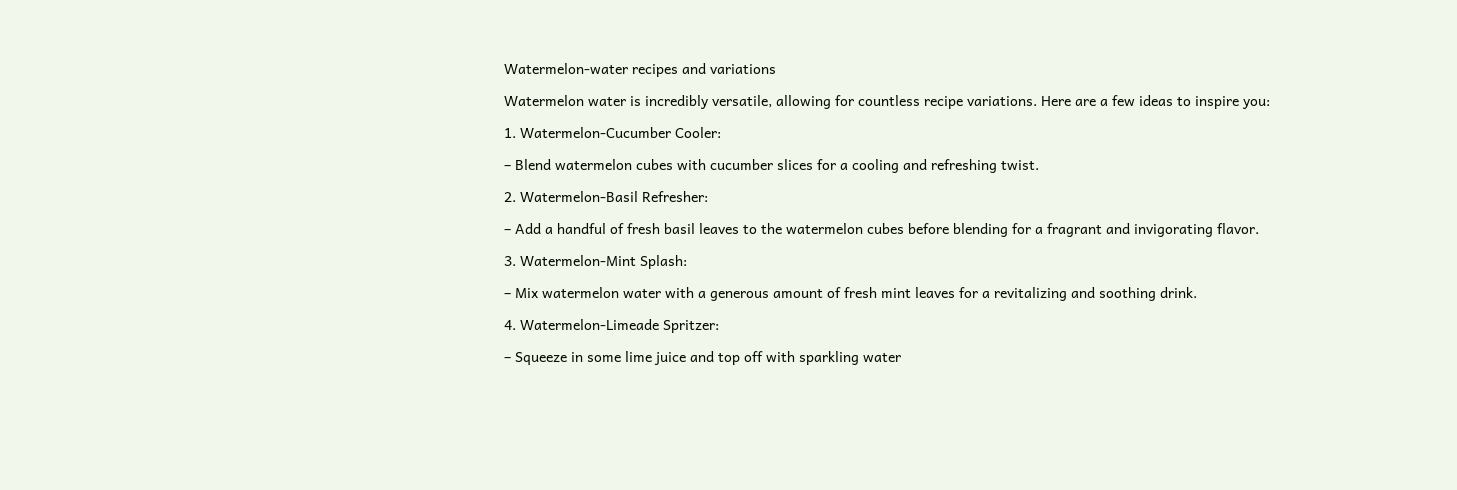Watermelon-water recipes and variations

Watermelon water is incredibly versatile, allowing for countless recipe variations. Here are a few ideas to inspire you:

1. Watermelon-Cucumber Cooler:

– Blend watermelon cubes with cucumber slices for a cooling and refreshing twist.

2. Watermelon-Basil Refresher:

– Add a handful of fresh basil leaves to the watermelon cubes before blending for a fragrant and invigorating flavor.

3. Watermelon-Mint Splash:

– Mix watermelon water with a generous amount of fresh mint leaves for a revitalizing and soothing drink.

4. Watermelon-Limeade Spritzer:

– Squeeze in some lime juice and top off with sparkling water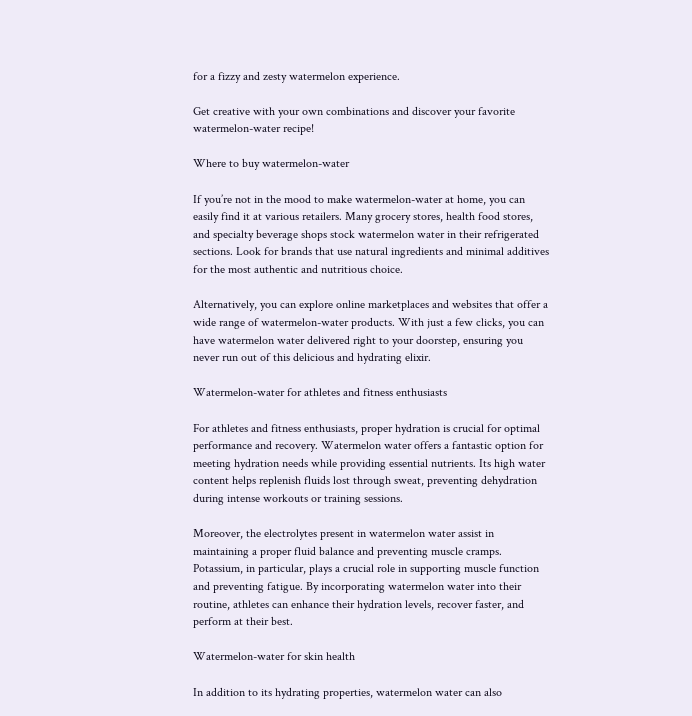for a fizzy and zesty watermelon experience.

Get creative with your own combinations and discover your favorite watermelon-water recipe!

Where to buy watermelon-water

If you’re not in the mood to make watermelon-water at home, you can easily find it at various retailers. Many grocery stores, health food stores, and specialty beverage shops stock watermelon water in their refrigerated sections. Look for brands that use natural ingredients and minimal additives for the most authentic and nutritious choice.

Alternatively, you can explore online marketplaces and websites that offer a wide range of watermelon-water products. With just a few clicks, you can have watermelon water delivered right to your doorstep, ensuring you never run out of this delicious and hydrating elixir.

Watermelon-water for athletes and fitness enthusiasts

For athletes and fitness enthusiasts, proper hydration is crucial for optimal performance and recovery. Watermelon water offers a fantastic option for meeting hydration needs while providing essential nutrients. Its high water content helps replenish fluids lost through sweat, preventing dehydration during intense workouts or training sessions.

Moreover, the electrolytes present in watermelon water assist in maintaining a proper fluid balance and preventing muscle cramps. Potassium, in particular, plays a crucial role in supporting muscle function and preventing fatigue. By incorporating watermelon water into their routine, athletes can enhance their hydration levels, recover faster, and perform at their best.

Watermelon-water for skin health

In addition to its hydrating properties, watermelon water can also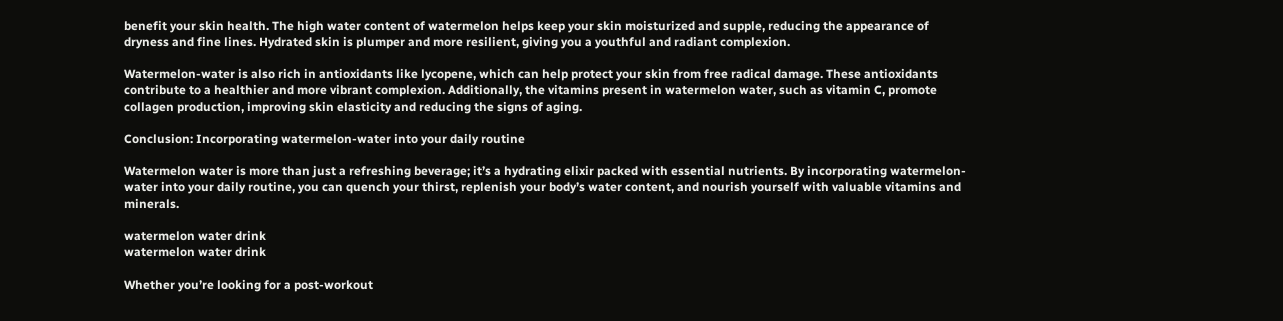benefit your skin health. The high water content of watermelon helps keep your skin moisturized and supple, reducing the appearance of dryness and fine lines. Hydrated skin is plumper and more resilient, giving you a youthful and radiant complexion.

Watermelon-water is also rich in antioxidants like lycopene, which can help protect your skin from free radical damage. These antioxidants contribute to a healthier and more vibrant complexion. Additionally, the vitamins present in watermelon water, such as vitamin C, promote collagen production, improving skin elasticity and reducing the signs of aging.

Conclusion: Incorporating watermelon-water into your daily routine

Watermelon water is more than just a refreshing beverage; it’s a hydrating elixir packed with essential nutrients. By incorporating watermelon-water into your daily routine, you can quench your thirst, replenish your body’s water content, and nourish yourself with valuable vitamins and minerals.

watermelon water drink
watermelon water drink

Whether you’re looking for a post-workout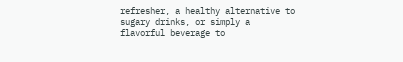refresher, a healthy alternative to sugary drinks, or simply a flavorful beverage to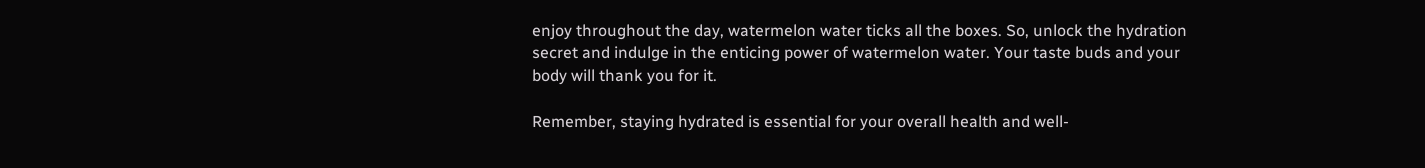enjoy throughout the day, watermelon water ticks all the boxes. So, unlock the hydration secret and indulge in the enticing power of watermelon water. Your taste buds and your body will thank you for it.

Remember, staying hydrated is essential for your overall health and well-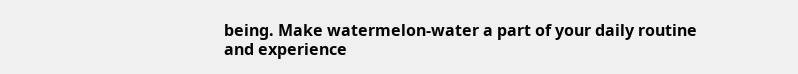being. Make watermelon-water a part of your daily routine and experience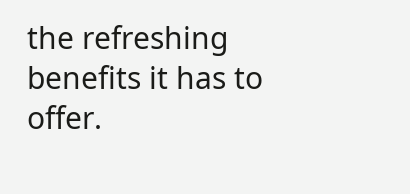the refreshing benefits it has to offer.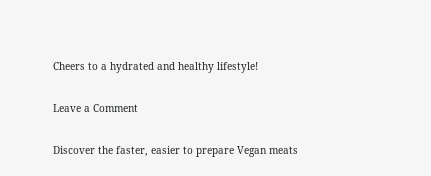Cheers to a hydrated and healthy lifestyle!

Leave a Comment

Discover the faster, easier to prepare Vegan meats